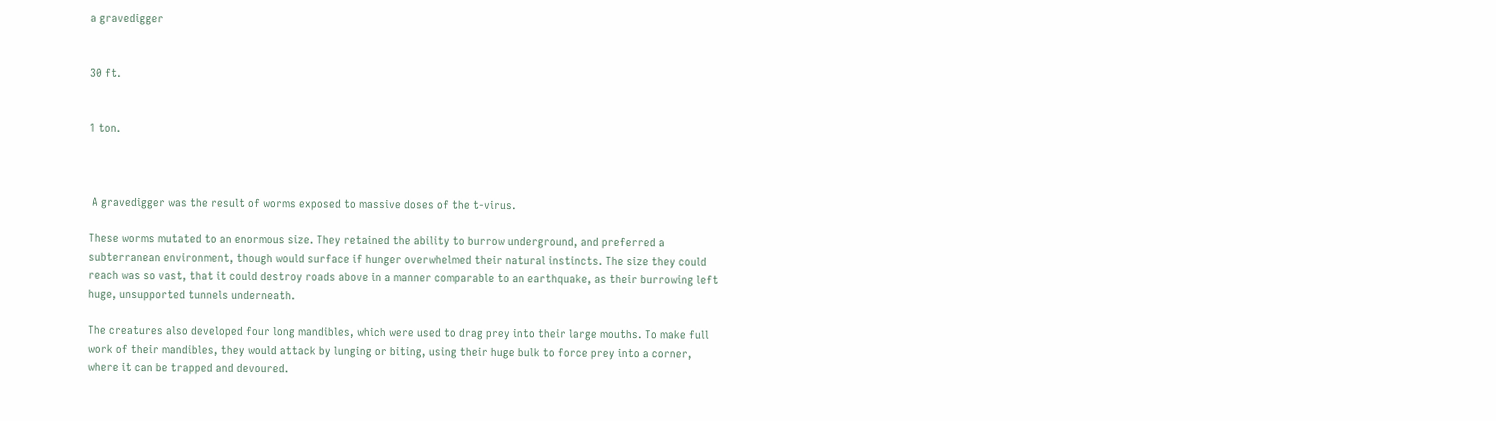a gravedigger


30 ft.


1 ton.



 A gravedigger was the result of worms exposed to massive doses of the t-virus.

These worms mutated to an enormous size. They retained the ability to burrow underground, and preferred a subterranean environment, though would surface if hunger overwhelmed their natural instincts. The size they could reach was so vast, that it could destroy roads above in a manner comparable to an earthquake, as their burrowing left huge, unsupported tunnels underneath.

The creatures also developed four long mandibles, which were used to drag prey into their large mouths. To make full work of their mandibles, they would attack by lunging or biting, using their huge bulk to force prey into a corner, where it can be trapped and devoured.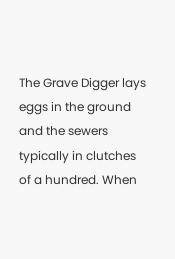The Grave Digger lays eggs in the ground and the sewers typically in clutches of a hundred. When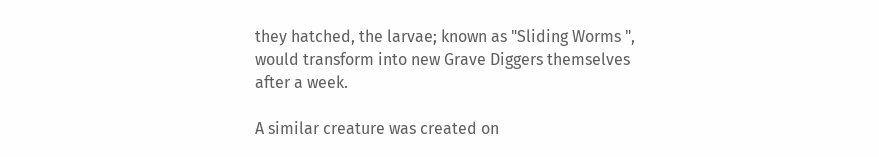they hatched, the larvae; known as "Sliding Worms ", would transform into new Grave Diggers themselves after a week.

A similar creature was created on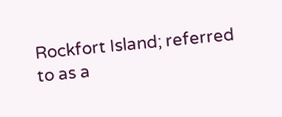Rockfort Island; referred to as a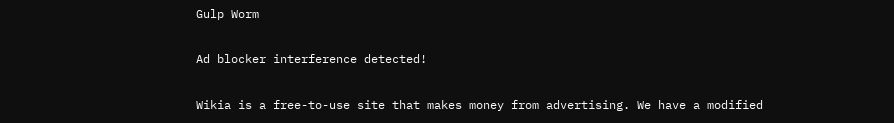Gulp Worm

Ad blocker interference detected!

Wikia is a free-to-use site that makes money from advertising. We have a modified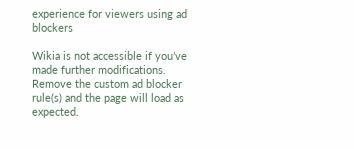experience for viewers using ad blockers

Wikia is not accessible if you’ve made further modifications. Remove the custom ad blocker rule(s) and the page will load as expected.